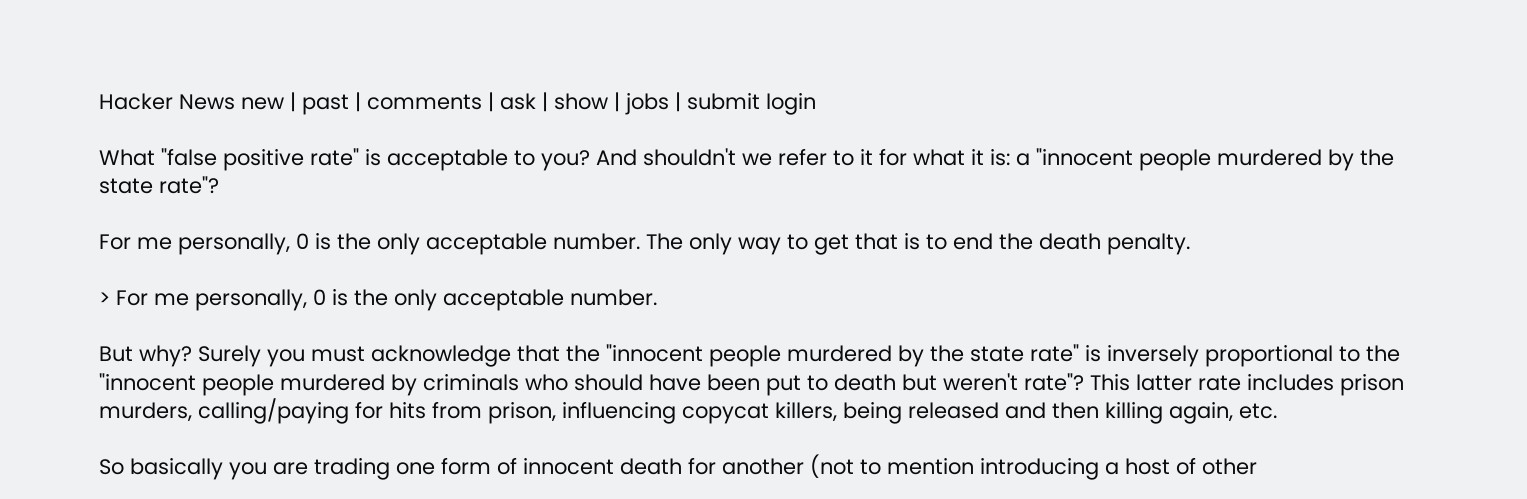Hacker News new | past | comments | ask | show | jobs | submit login

What "false positive rate" is acceptable to you? And shouldn't we refer to it for what it is: a "innocent people murdered by the state rate"?

For me personally, 0 is the only acceptable number. The only way to get that is to end the death penalty.

> For me personally, 0 is the only acceptable number.

But why? Surely you must acknowledge that the "innocent people murdered by the state rate" is inversely proportional to the "innocent people murdered by criminals who should have been put to death but weren't rate"? This latter rate includes prison murders, calling/paying for hits from prison, influencing copycat killers, being released and then killing again, etc.

So basically you are trading one form of innocent death for another (not to mention introducing a host of other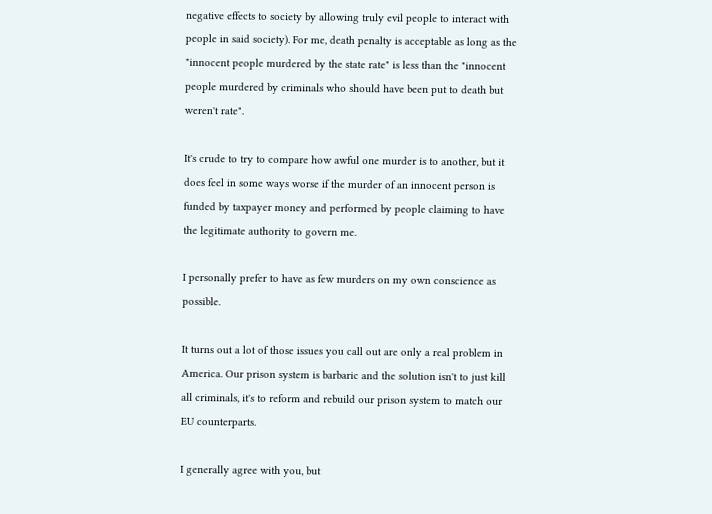negative effects to society by allowing truly evil people to interact with people in said society). For me, death penalty is acceptable as long as the "innocent people murdered by the state rate" is less than the "innocent people murdered by criminals who should have been put to death but weren't rate".

It's crude to try to compare how awful one murder is to another, but it does feel in some ways worse if the murder of an innocent person is funded by taxpayer money and performed by people claiming to have the legitimate authority to govern me.

I personally prefer to have as few murders on my own conscience as possible.

It turns out a lot of those issues you call out are only a real problem in America. Our prison system is barbaric and the solution isn't to just kill all criminals, it's to reform and rebuild our prison system to match our EU counterparts.

I generally agree with you, but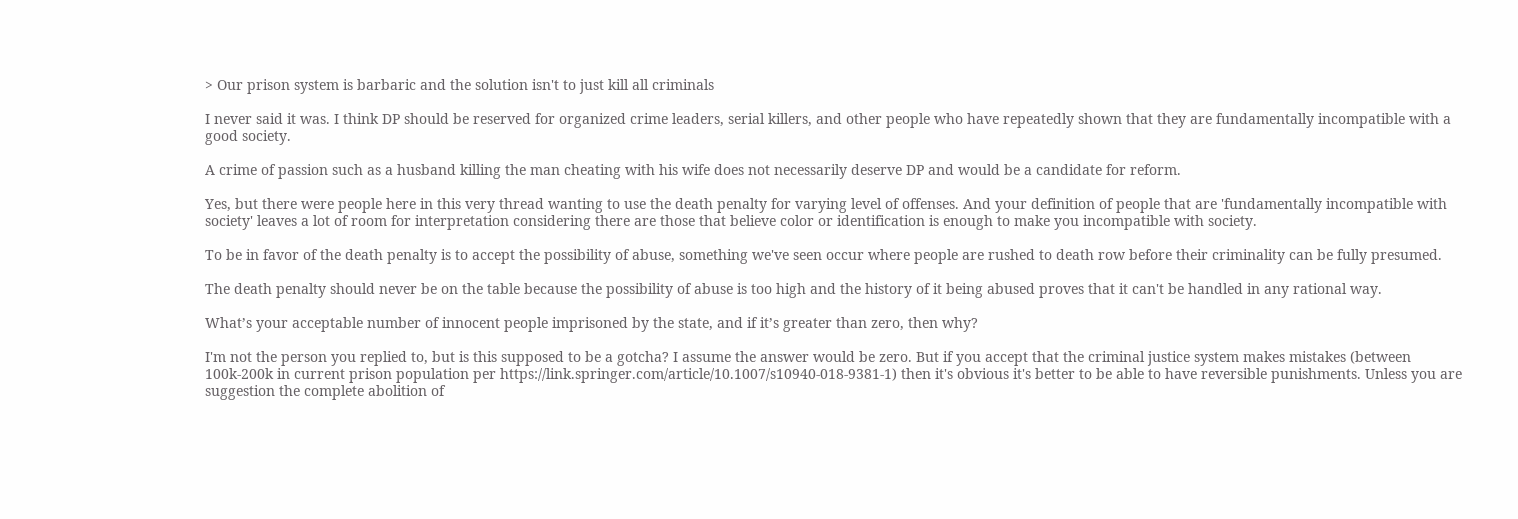> Our prison system is barbaric and the solution isn't to just kill all criminals

I never said it was. I think DP should be reserved for organized crime leaders, serial killers, and other people who have repeatedly shown that they are fundamentally incompatible with a good society.

A crime of passion such as a husband killing the man cheating with his wife does not necessarily deserve DP and would be a candidate for reform.

Yes, but there were people here in this very thread wanting to use the death penalty for varying level of offenses. And your definition of people that are 'fundamentally incompatible with society' leaves a lot of room for interpretation considering there are those that believe color or identification is enough to make you incompatible with society.

To be in favor of the death penalty is to accept the possibility of abuse, something we've seen occur where people are rushed to death row before their criminality can be fully presumed.

The death penalty should never be on the table because the possibility of abuse is too high and the history of it being abused proves that it can't be handled in any rational way.

What’s your acceptable number of innocent people imprisoned by the state, and if it’s greater than zero, then why?

I'm not the person you replied to, but is this supposed to be a gotcha? I assume the answer would be zero. But if you accept that the criminal justice system makes mistakes (between 100k-200k in current prison population per https://link.springer.com/article/10.1007/s10940-018-9381-1) then it's obvious it's better to be able to have reversible punishments. Unless you are suggestion the complete abolition of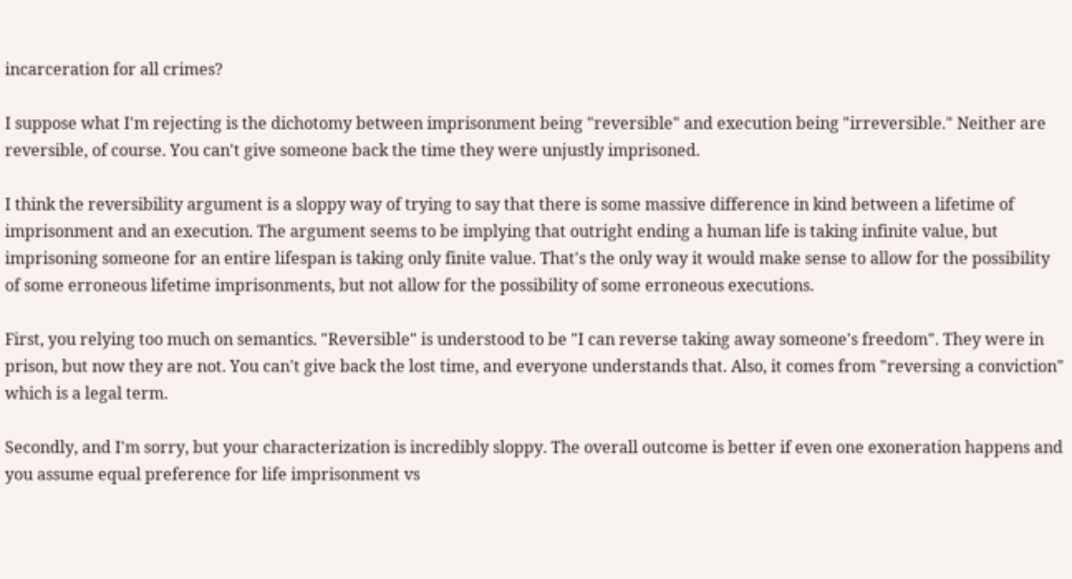incarceration for all crimes?

I suppose what I'm rejecting is the dichotomy between imprisonment being "reversible" and execution being "irreversible." Neither are reversible, of course. You can't give someone back the time they were unjustly imprisoned.

I think the reversibility argument is a sloppy way of trying to say that there is some massive difference in kind between a lifetime of imprisonment and an execution. The argument seems to be implying that outright ending a human life is taking infinite value, but imprisoning someone for an entire lifespan is taking only finite value. That's the only way it would make sense to allow for the possibility of some erroneous lifetime imprisonments, but not allow for the possibility of some erroneous executions.

First, you relying too much on semantics. "Reversible" is understood to be "I can reverse taking away someone's freedom". They were in prison, but now they are not. You can't give back the lost time, and everyone understands that. Also, it comes from "reversing a conviction" which is a legal term.

Secondly, and I'm sorry, but your characterization is incredibly sloppy. The overall outcome is better if even one exoneration happens and you assume equal preference for life imprisonment vs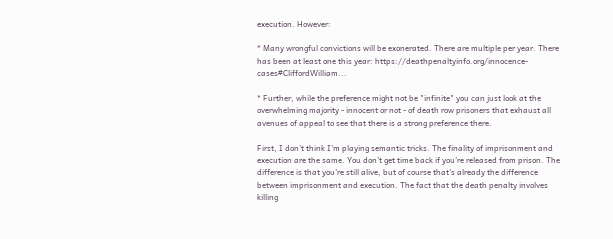execution. However:

* Many wrongful convictions will be exonerated. There are multiple per year. There has been at least one this year: https://deathpenaltyinfo.org/innocence-cases#CliffordWilliam...

* Further, while the preference might not be "infinite" you can just look at the overwhelming majority - innocent or not - of death row prisoners that exhaust all avenues of appeal to see that there is a strong preference there.

First, I don’t think I’m playing semantic tricks. The finality of imprisonment and execution are the same. You don’t get time back if you’re released from prison. The difference is that you’re still alive, but of course that’s already the difference between imprisonment and execution. The fact that the death penalty involves killing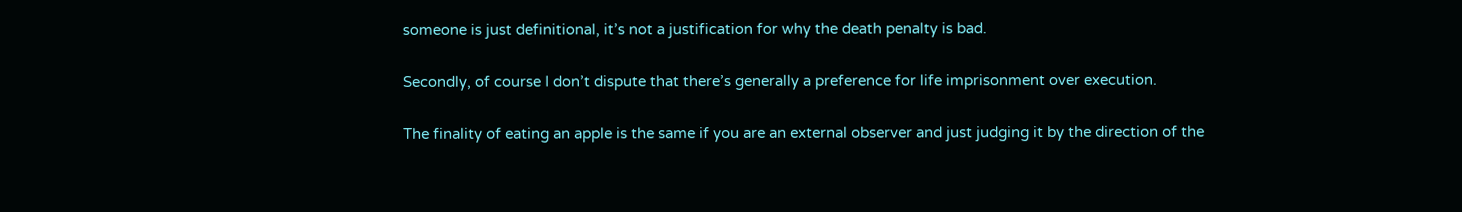someone is just definitional, it’s not a justification for why the death penalty is bad.

Secondly, of course I don’t dispute that there’s generally a preference for life imprisonment over execution.

The finality of eating an apple is the same if you are an external observer and just judging it by the direction of the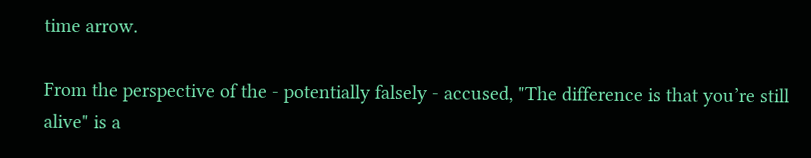time arrow.

From the perspective of the - potentially falsely - accused, "The difference is that you’re still alive" is a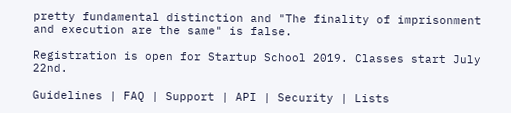pretty fundamental distinction and "The finality of imprisonment and execution are the same" is false.

Registration is open for Startup School 2019. Classes start July 22nd.

Guidelines | FAQ | Support | API | Security | Lists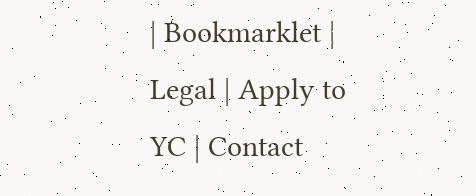| Bookmarklet | Legal | Apply to YC | Contact